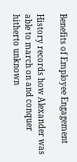Benefits of Employee Engagement

History records how Alexander was able to march on and conquer hitherto unknown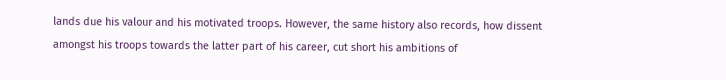lands due his valour and his motivated troops. However, the same history also records, how dissent amongst his troops towards the latter part of his career, cut short his ambitions of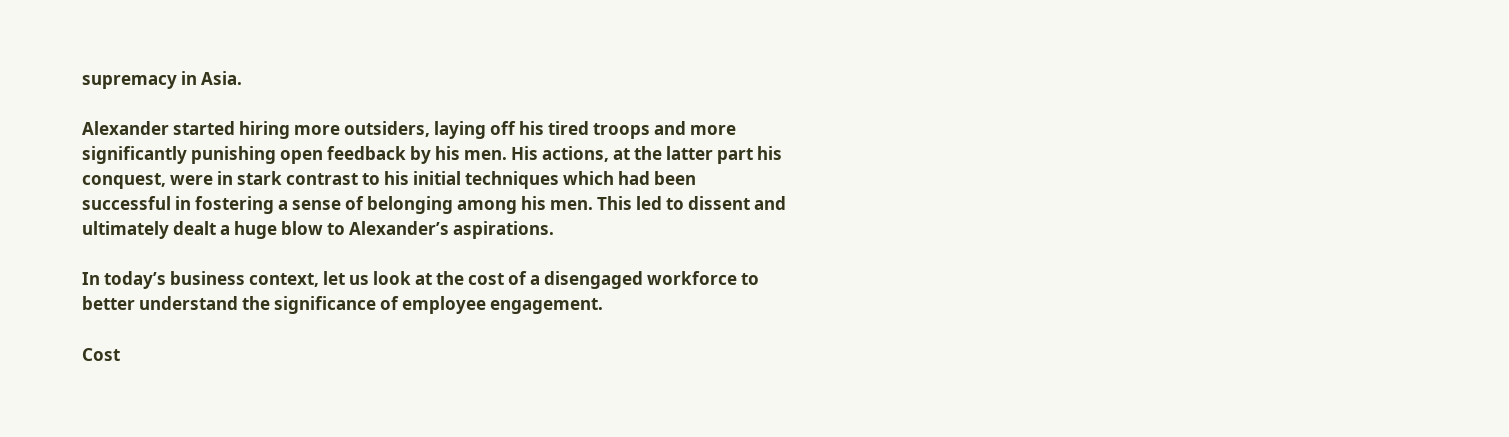supremacy in Asia.

Alexander started hiring more outsiders, laying off his tired troops and more significantly punishing open feedback by his men. His actions, at the latter part his conquest, were in stark contrast to his initial techniques which had been successful in fostering a sense of belonging among his men. This led to dissent and ultimately dealt a huge blow to Alexander’s aspirations.

In today’s business context, let us look at the cost of a disengaged workforce to better understand the significance of employee engagement.

Cost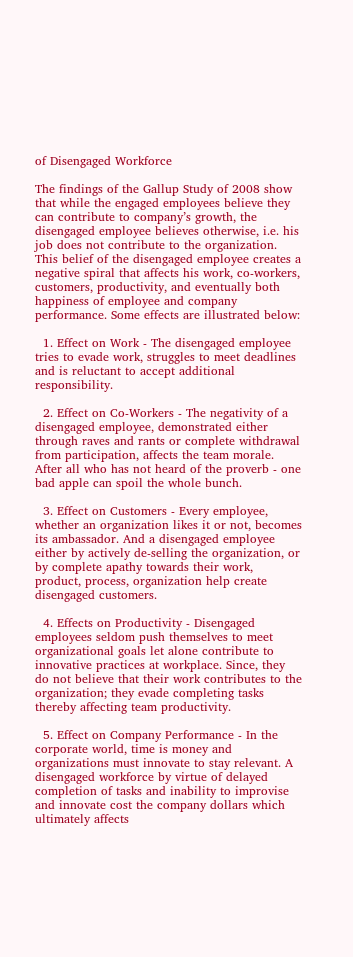of Disengaged Workforce

The findings of the Gallup Study of 2008 show that while the engaged employees believe they can contribute to company’s growth, the disengaged employee believes otherwise, i.e. his job does not contribute to the organization. This belief of the disengaged employee creates a negative spiral that affects his work, co-workers, customers, productivity, and eventually both happiness of employee and company performance. Some effects are illustrated below:

  1. Effect on Work - The disengaged employee tries to evade work, struggles to meet deadlines and is reluctant to accept additional responsibility.

  2. Effect on Co-Workers - The negativity of a disengaged employee, demonstrated either through raves and rants or complete withdrawal from participation, affects the team morale. After all who has not heard of the proverb - one bad apple can spoil the whole bunch.

  3. Effect on Customers - Every employee, whether an organization likes it or not, becomes its ambassador. And a disengaged employee either by actively de-selling the organization, or by complete apathy towards their work, product, process, organization help create disengaged customers.

  4. Effects on Productivity - Disengaged employees seldom push themselves to meet organizational goals let alone contribute to innovative practices at workplace. Since, they do not believe that their work contributes to the organization; they evade completing tasks thereby affecting team productivity.

  5. Effect on Company Performance - In the corporate world, time is money and organizations must innovate to stay relevant. A disengaged workforce by virtue of delayed completion of tasks and inability to improvise and innovate cost the company dollars which ultimately affects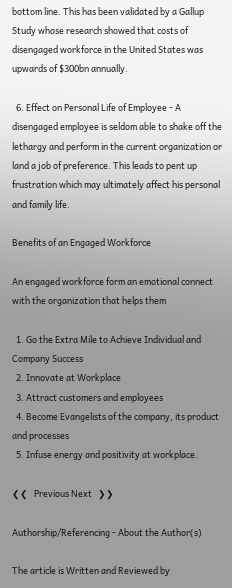bottom line. This has been validated by a Gallup Study whose research showed that costs of disengaged workforce in the United States was upwards of $300bn annually.

  6. Effect on Personal Life of Employee - A disengaged employee is seldom able to shake off the lethargy and perform in the current organization or land a job of preference. This leads to pent up frustration which may ultimately affect his personal and family life.

Benefits of an Engaged Workforce

An engaged workforce form an emotional connect with the organization that helps them

  1. Go the Extra Mile to Achieve Individual and Company Success
  2. Innovate at Workplace
  3. Attract customers and employees
  4. Become Evangelists of the company, its product and processes
  5. Infuse energy and positivity at workplace.

❮❮   Previous Next   ❯❯

Authorship/Referencing - About the Author(s)

The article is Written and Reviewed by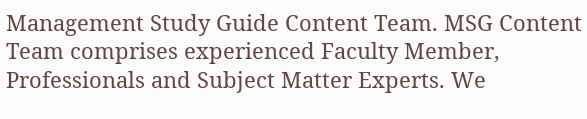Management Study Guide Content Team. MSG Content Team comprises experienced Faculty Member, Professionals and Subject Matter Experts. We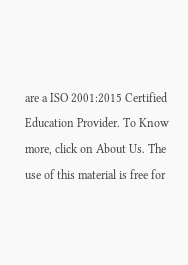are a ISO 2001:2015 Certified Education Provider. To Know more, click on About Us. The use of this material is free for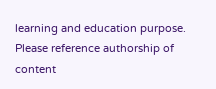learning and education purpose. Please reference authorship of content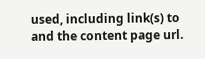used, including link(s) to and the content page url.